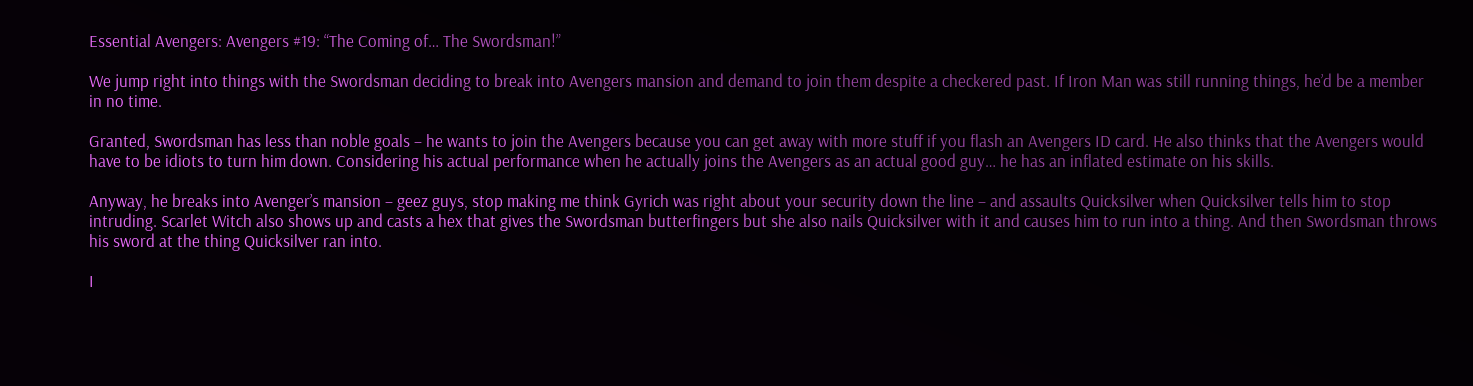Essential Avengers: Avengers #19: “The Coming of… The Swordsman!”

We jump right into things with the Swordsman deciding to break into Avengers mansion and demand to join them despite a checkered past. If Iron Man was still running things, he’d be a member in no time.

Granted, Swordsman has less than noble goals – he wants to join the Avengers because you can get away with more stuff if you flash an Avengers ID card. He also thinks that the Avengers would have to be idiots to turn him down. Considering his actual performance when he actually joins the Avengers as an actual good guy… he has an inflated estimate on his skills.

Anyway, he breaks into Avenger’s mansion – geez guys, stop making me think Gyrich was right about your security down the line – and assaults Quicksilver when Quicksilver tells him to stop intruding. Scarlet Witch also shows up and casts a hex that gives the Swordsman butterfingers but she also nails Quicksilver with it and causes him to run into a thing. And then Swordsman throws his sword at the thing Quicksilver ran into.

I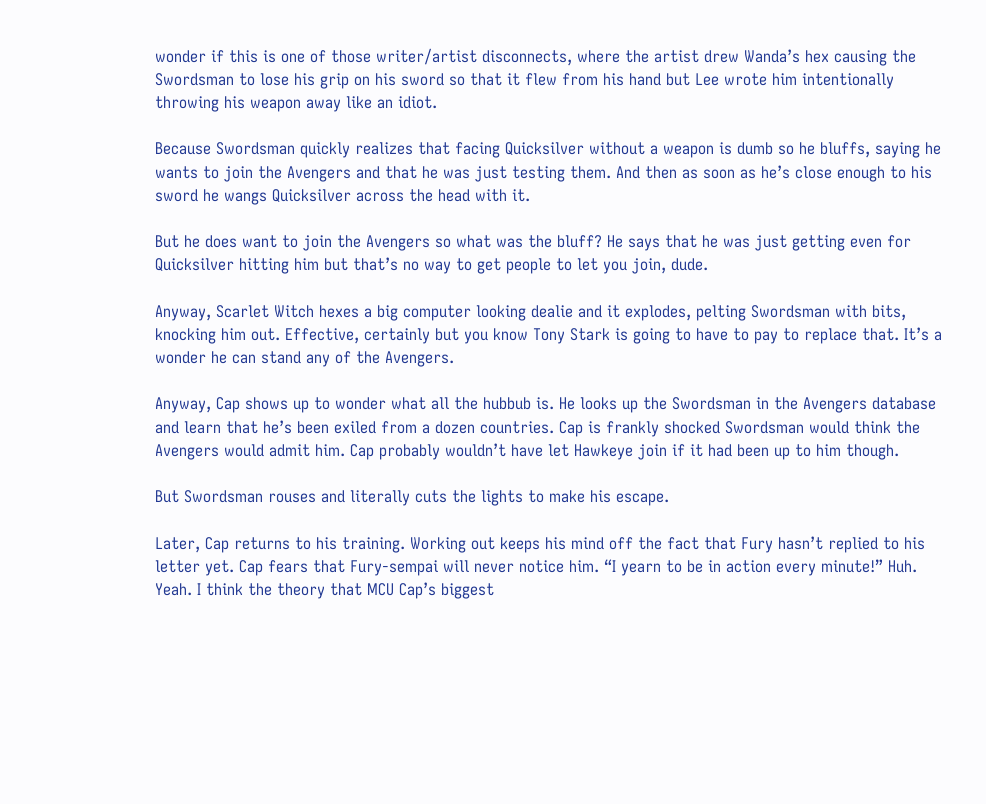wonder if this is one of those writer/artist disconnects, where the artist drew Wanda’s hex causing the Swordsman to lose his grip on his sword so that it flew from his hand but Lee wrote him intentionally throwing his weapon away like an idiot.

Because Swordsman quickly realizes that facing Quicksilver without a weapon is dumb so he bluffs, saying he wants to join the Avengers and that he was just testing them. And then as soon as he’s close enough to his sword he wangs Quicksilver across the head with it.

But he does want to join the Avengers so what was the bluff? He says that he was just getting even for Quicksilver hitting him but that’s no way to get people to let you join, dude.

Anyway, Scarlet Witch hexes a big computer looking dealie and it explodes, pelting Swordsman with bits, knocking him out. Effective, certainly but you know Tony Stark is going to have to pay to replace that. It’s a wonder he can stand any of the Avengers.

Anyway, Cap shows up to wonder what all the hubbub is. He looks up the Swordsman in the Avengers database and learn that he’s been exiled from a dozen countries. Cap is frankly shocked Swordsman would think the Avengers would admit him. Cap probably wouldn’t have let Hawkeye join if it had been up to him though.

But Swordsman rouses and literally cuts the lights to make his escape.

Later, Cap returns to his training. Working out keeps his mind off the fact that Fury hasn’t replied to his letter yet. Cap fears that Fury-sempai will never notice him. “I yearn to be in action every minute!” Huh. Yeah. I think the theory that MCU Cap’s biggest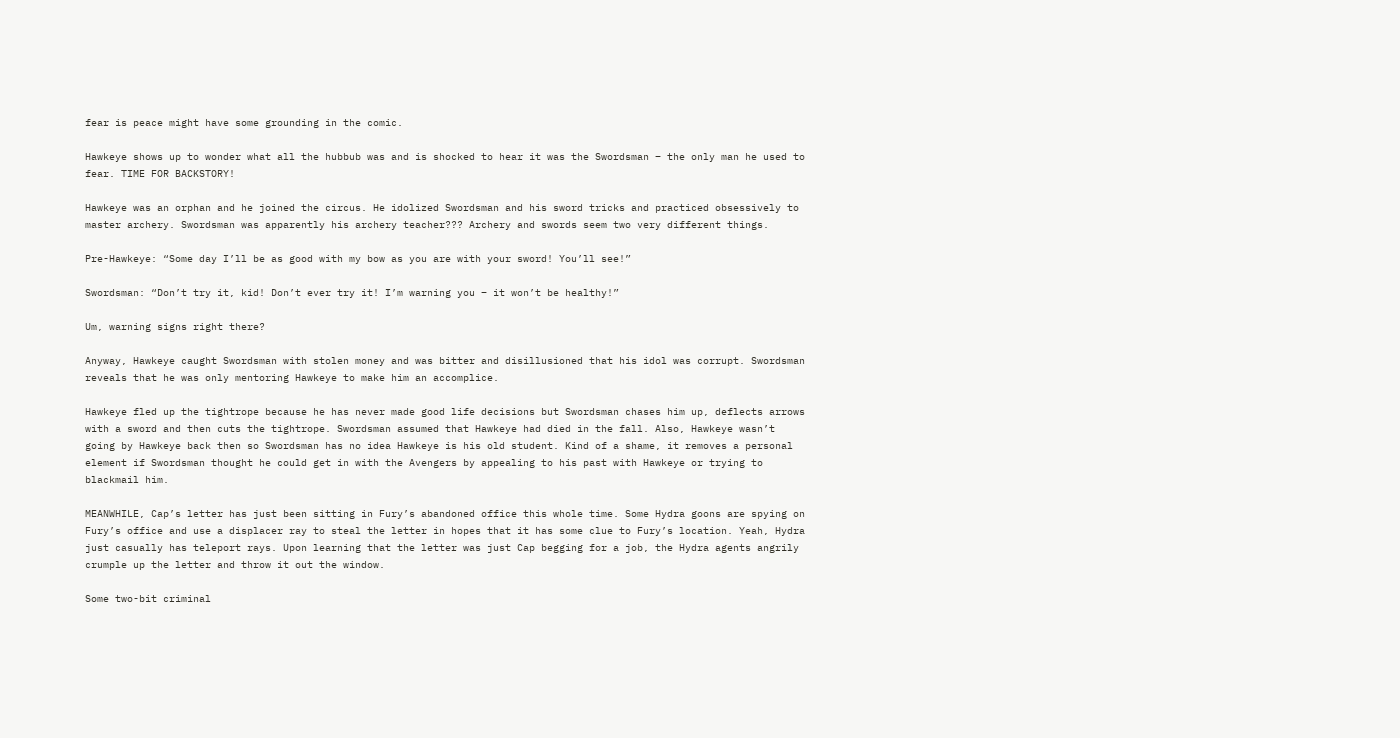fear is peace might have some grounding in the comic.

Hawkeye shows up to wonder what all the hubbub was and is shocked to hear it was the Swordsman – the only man he used to fear. TIME FOR BACKSTORY!

Hawkeye was an orphan and he joined the circus. He idolized Swordsman and his sword tricks and practiced obsessively to master archery. Swordsman was apparently his archery teacher??? Archery and swords seem two very different things.

Pre-Hawkeye: “Some day I’ll be as good with my bow as you are with your sword! You’ll see!”

Swordsman: “Don’t try it, kid! Don’t ever try it! I’m warning you – it won’t be healthy!”

Um, warning signs right there?

Anyway, Hawkeye caught Swordsman with stolen money and was bitter and disillusioned that his idol was corrupt. Swordsman reveals that he was only mentoring Hawkeye to make him an accomplice.

Hawkeye fled up the tightrope because he has never made good life decisions but Swordsman chases him up, deflects arrows with a sword and then cuts the tightrope. Swordsman assumed that Hawkeye had died in the fall. Also, Hawkeye wasn’t going by Hawkeye back then so Swordsman has no idea Hawkeye is his old student. Kind of a shame, it removes a personal element if Swordsman thought he could get in with the Avengers by appealing to his past with Hawkeye or trying to blackmail him.

MEANWHILE, Cap’s letter has just been sitting in Fury’s abandoned office this whole time. Some Hydra goons are spying on Fury’s office and use a displacer ray to steal the letter in hopes that it has some clue to Fury’s location. Yeah, Hydra just casually has teleport rays. Upon learning that the letter was just Cap begging for a job, the Hydra agents angrily crumple up the letter and throw it out the window.

Some two-bit criminal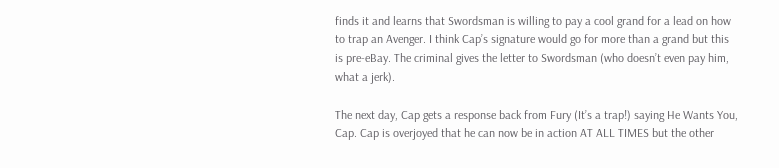finds it and learns that Swordsman is willing to pay a cool grand for a lead on how to trap an Avenger. I think Cap’s signature would go for more than a grand but this is pre-eBay. The criminal gives the letter to Swordsman (who doesn’t even pay him, what a jerk).

The next day, Cap gets a response back from Fury (It’s a trap!) saying He Wants You, Cap. Cap is overjoyed that he can now be in action AT ALL TIMES but the other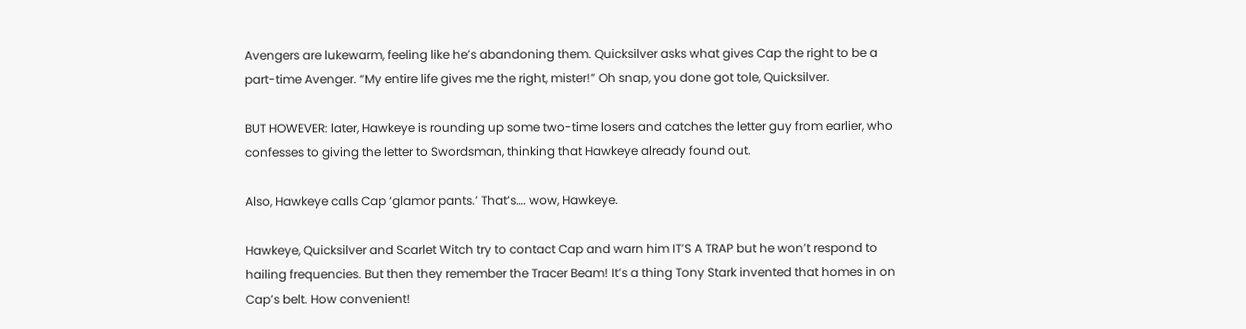Avengers are lukewarm, feeling like he’s abandoning them. Quicksilver asks what gives Cap the right to be a part-time Avenger. “My entire life gives me the right, mister!” Oh snap, you done got tole, Quicksilver.

BUT HOWEVER: later, Hawkeye is rounding up some two-time losers and catches the letter guy from earlier, who confesses to giving the letter to Swordsman, thinking that Hawkeye already found out.

Also, Hawkeye calls Cap ‘glamor pants.’ That’s…. wow, Hawkeye.

Hawkeye, Quicksilver and Scarlet Witch try to contact Cap and warn him IT’S A TRAP but he won’t respond to hailing frequencies. But then they remember the Tracer Beam! It’s a thing Tony Stark invented that homes in on Cap’s belt. How convenient!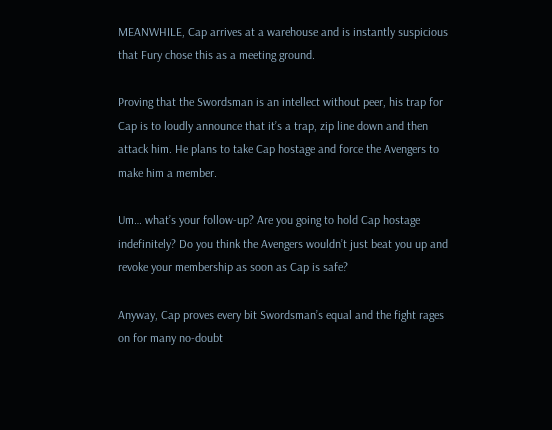MEANWHILE, Cap arrives at a warehouse and is instantly suspicious that Fury chose this as a meeting ground.

Proving that the Swordsman is an intellect without peer, his trap for Cap is to loudly announce that it’s a trap, zip line down and then attack him. He plans to take Cap hostage and force the Avengers to make him a member.

Um… what’s your follow-up? Are you going to hold Cap hostage indefinitely? Do you think the Avengers wouldn’t just beat you up and revoke your membership as soon as Cap is safe?

Anyway, Cap proves every bit Swordsman’s equal and the fight rages on for many no-doubt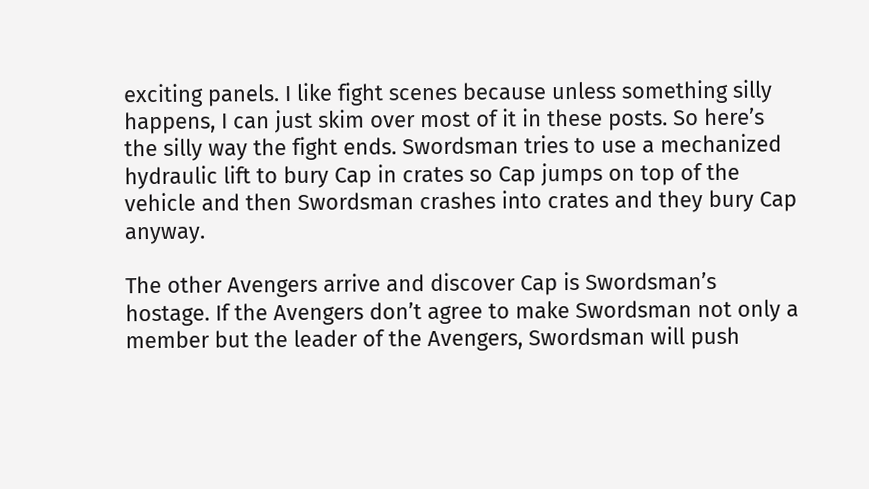exciting panels. I like fight scenes because unless something silly happens, I can just skim over most of it in these posts. So here’s the silly way the fight ends. Swordsman tries to use a mechanized hydraulic lift to bury Cap in crates so Cap jumps on top of the vehicle and then Swordsman crashes into crates and they bury Cap anyway.

The other Avengers arrive and discover Cap is Swordsman’s hostage. If the Avengers don’t agree to make Swordsman not only a member but the leader of the Avengers, Swordsman will push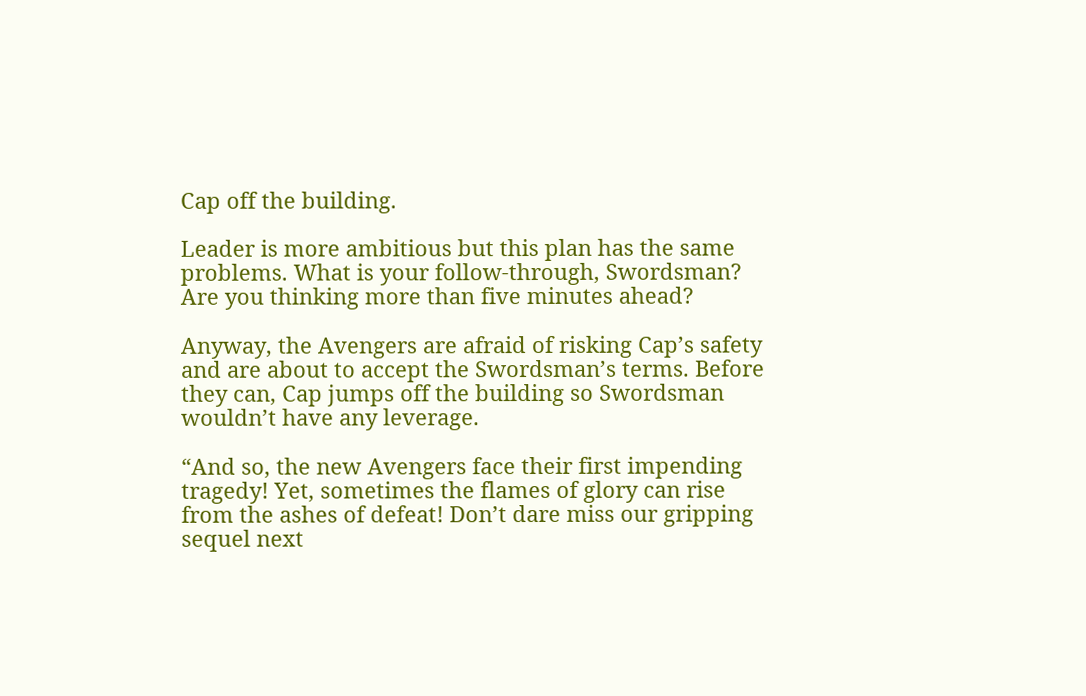Cap off the building.

Leader is more ambitious but this plan has the same problems. What is your follow-through, Swordsman? Are you thinking more than five minutes ahead?

Anyway, the Avengers are afraid of risking Cap’s safety and are about to accept the Swordsman’s terms. Before they can, Cap jumps off the building so Swordsman wouldn’t have any leverage.

“And so, the new Avengers face their first impending tragedy! Yet, sometimes the flames of glory can rise from the ashes of defeat! Don’t dare miss our gripping sequel next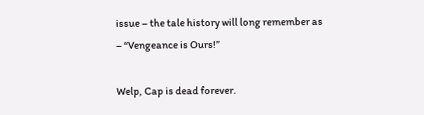issue – the tale history will long remember as – “Vengeance is Ours!”

Welp, Cap is dead forever.